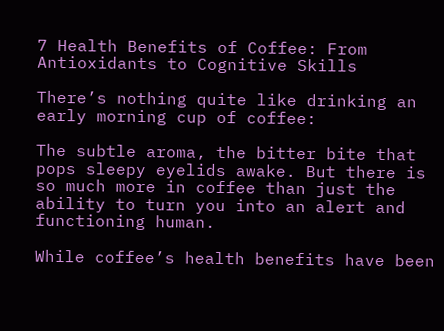7 Health Benefits of Coffee: From Antioxidants to Cognitive Skills

There’s nothing quite like drinking an early morning cup of coffee:

The subtle aroma, the bitter bite that pops sleepy eyelids awake. But there is so much more in coffee than just the ability to turn you into an alert and functioning human.

While coffee’s health benefits have been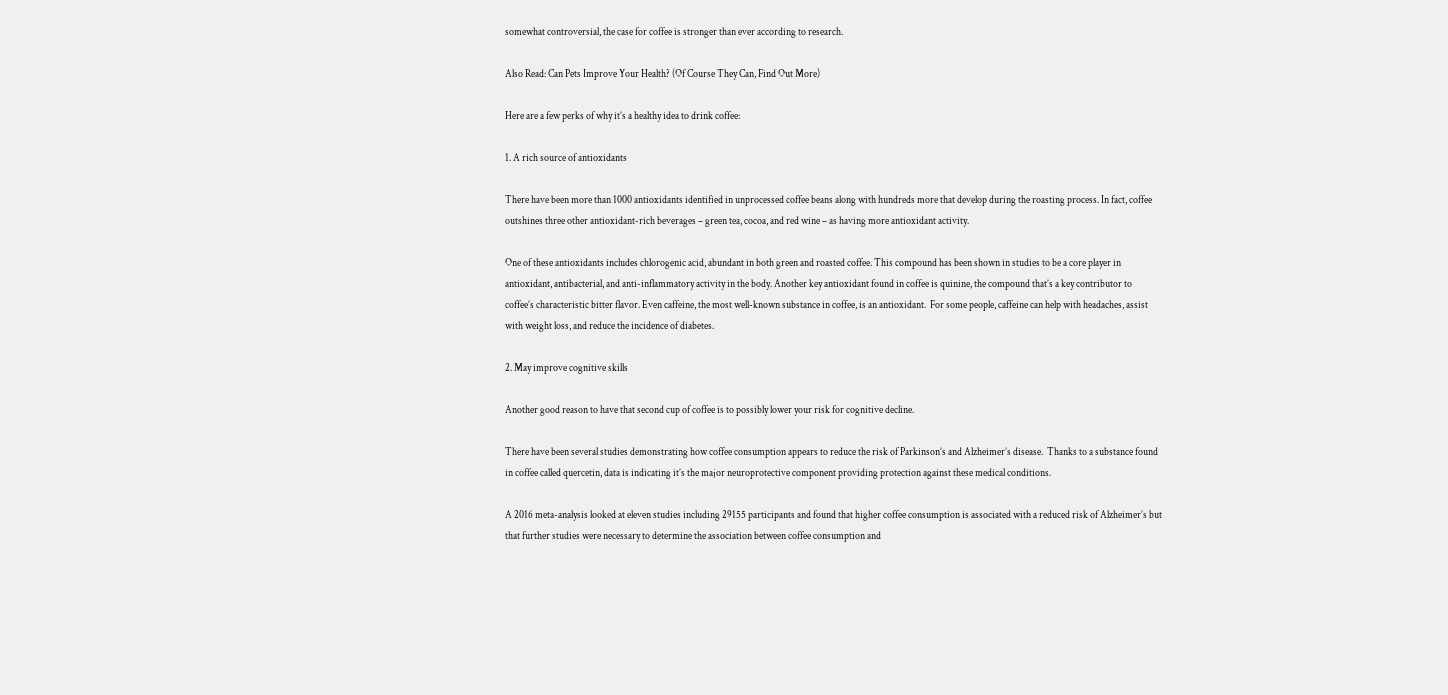somewhat controversial, the case for coffee is stronger than ever according to research.

Also Read: Can Pets Improve Your Health? (Of Course They Can, Find Out More)

Here are a few perks of why it’s a healthy idea to drink coffee:

1. A rich source of antioxidants

There have been more than 1000 antioxidants identified in unprocessed coffee beans along with hundreds more that develop during the roasting process. In fact, coffee outshines three other antioxidant-rich beverages – green tea, cocoa, and red wine – as having more antioxidant activity.

One of these antioxidants includes chlorogenic acid, abundant in both green and roasted coffee. This compound has been shown in studies to be a core player in antioxidant, antibacterial, and anti-inflammatory activity in the body. Another key antioxidant found in coffee is quinine, the compound that’s a key contributor to coffee’s characteristic bitter flavor. Even caffeine, the most well-known substance in coffee, is an antioxidant.  For some people, caffeine can help with headaches, assist with weight loss, and reduce the incidence of diabetes.

2. May improve cognitive skills

Another good reason to have that second cup of coffee is to possibly lower your risk for cognitive decline.

There have been several studies demonstrating how coffee consumption appears to reduce the risk of Parkinson’s and Alzheimer’s disease.  Thanks to a substance found in coffee called quercetin, data is indicating it’s the major neuroprotective component providing protection against these medical conditions.

A 2016 meta-analysis looked at eleven studies including 29155 participants and found that higher coffee consumption is associated with a reduced risk of Alzheimer’s but that further studies were necessary to determine the association between coffee consumption and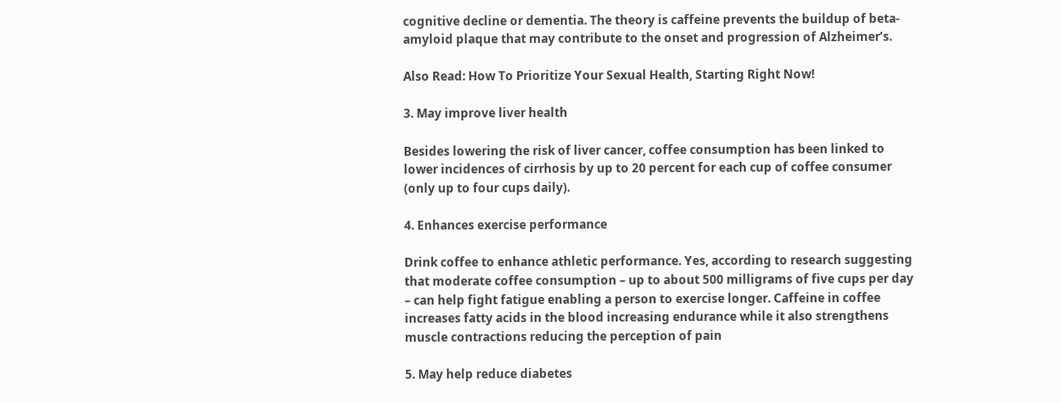cognitive decline or dementia. The theory is caffeine prevents the buildup of beta-amyloid plaque that may contribute to the onset and progression of Alzheimer’s.

Also Read: How To Prioritize Your Sexual Health, Starting Right Now!

3. May improve liver health

Besides lowering the risk of liver cancer, coffee consumption has been linked to lower incidences of cirrhosis by up to 20 percent for each cup of coffee consumer (only up to four cups daily).

4. Enhances exercise performance

Drink coffee to enhance athletic performance. Yes, according to research suggesting that moderate coffee consumption – up to about 500 milligrams of five cups per day – can help fight fatigue enabling a person to exercise longer. Caffeine in coffee increases fatty acids in the blood increasing endurance while it also strengthens muscle contractions reducing the perception of pain

5. May help reduce diabetes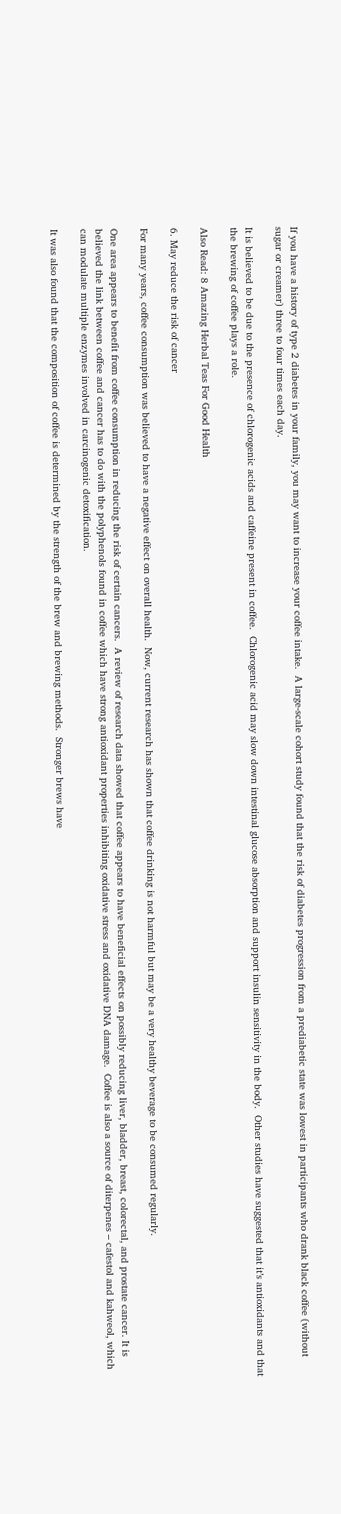If you have a history of type 2 diabetes in your family, you may want to increase your coffee intake.  A large-scale cohort study found that the risk of diabetes progression from a prediabetic state was lowest in participants who drank black coffee (without sugar or creamer) three to four times each day.

It is believed to be due to the presence of chlorogenic acids and caffeine present in coffee.  Chlorogenic acid may slow down intestinal glucose absorption and support insulin sensitivity in the body.  Other studies have suggested that it’s antioxidants and that the brewing of coffee plays a role.

Also Read: 8 Amazing Herbal Teas For Good Health

6. May reduce the risk of cancer

For many years, coffee consumption was believed to have a negative effect on overall health.  Now, current research has shown that coffee drinking is not harmful but may be a very healthy beverage to be consumed regularly.

One area appears to benefit from coffee consumption in reducing the risk of certain cancers.  A review of research data showed that coffee appears to have beneficial effects on possibly reducing liver, bladder, breast, colorectal, and prostate cancer. It is believed the link between coffee and cancer has to do with the polyphenols found in coffee which have strong antioxidant properties inhibiting oxidative stress and oxidative DNA damage.  Coffee is also a source of diterpenes – cafestol and kahweol, which can modulate multiple enzymes involved in carcinogenic detoxification.

It was also found that the composition of coffee is determined by the strength of the brew and brewing methods.  Stronger brews have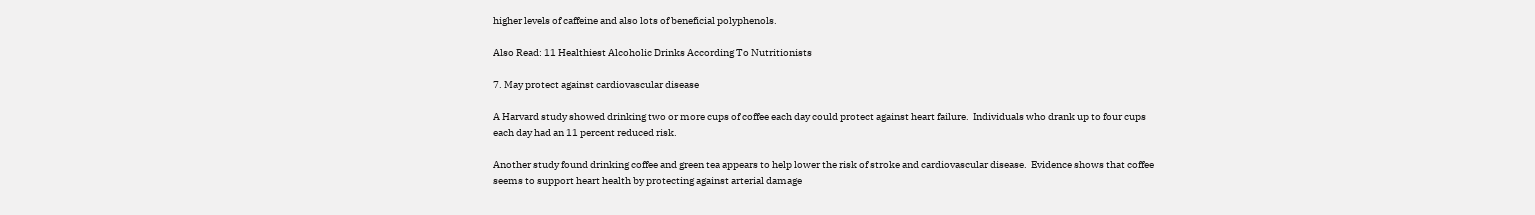higher levels of caffeine and also lots of beneficial polyphenols.

Also Read: 11 Healthiest Alcoholic Drinks According To Nutritionists

7. May protect against cardiovascular disease

A Harvard study showed drinking two or more cups of coffee each day could protect against heart failure.  Individuals who drank up to four cups each day had an 11 percent reduced risk.

Another study found drinking coffee and green tea appears to help lower the risk of stroke and cardiovascular disease.  Evidence shows that coffee seems to support heart health by protecting against arterial damage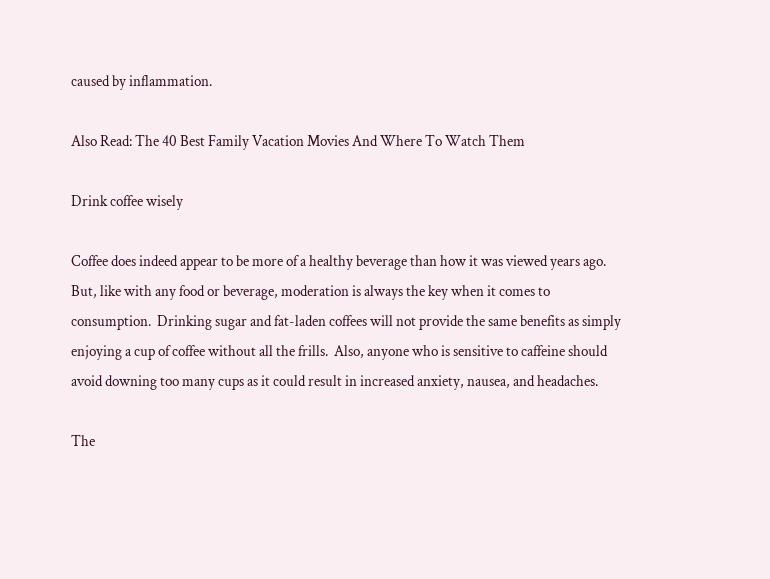caused by inflammation.

Also Read: The 40 Best Family Vacation Movies And Where To Watch Them

Drink coffee wisely

Coffee does indeed appear to be more of a healthy beverage than how it was viewed years ago.  But, like with any food or beverage, moderation is always the key when it comes to consumption.  Drinking sugar and fat-laden coffees will not provide the same benefits as simply enjoying a cup of coffee without all the frills.  Also, anyone who is sensitive to caffeine should avoid downing too many cups as it could result in increased anxiety, nausea, and headaches.

The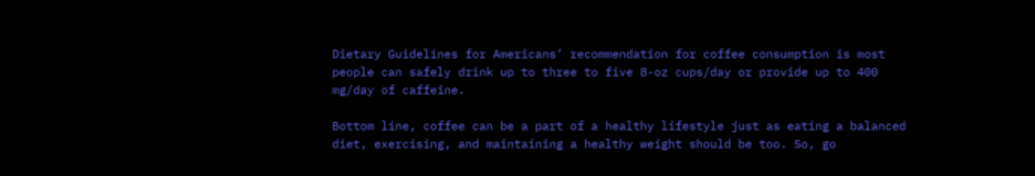Dietary Guidelines for Americans’ recommendation for coffee consumption is most people can safely drink up to three to five 8-oz cups/day or provide up to 400 mg/day of caffeine.

Bottom line, coffee can be a part of a healthy lifestyle just as eating a balanced diet, exercising, and maintaining a healthy weight should be too. So, go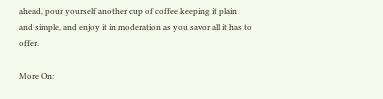ahead, pour yourself another cup of coffee keeping it plain and simple, and enjoy it in moderation as you savor all it has to offer.

More On: